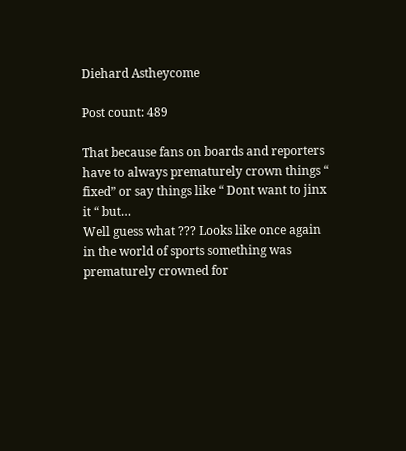Diehard Astheycome

Post count: 489

That because fans on boards and reporters have to always prematurely crown things “ fixed” or say things like “ Dont want to jinx it “ but…
Well guess what ??? Looks like once again in the world of sports something was prematurely crowned for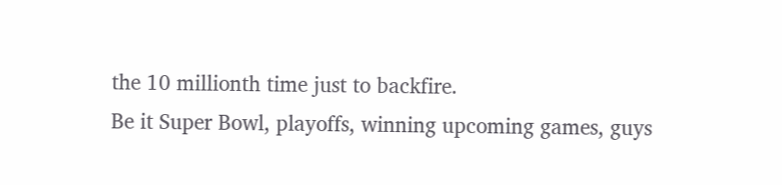the 10 millionth time just to backfire.
Be it Super Bowl, playoffs, winning upcoming games, guys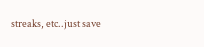streaks, etc..just save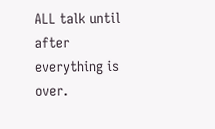ALL talk until after everything is over.